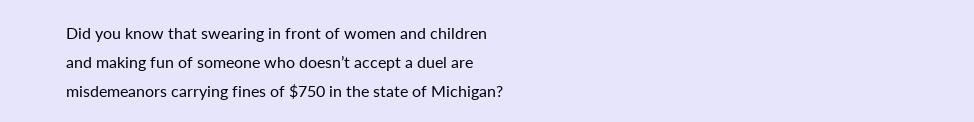Did you know that swearing in front of women and children and making fun of someone who doesn’t accept a duel are misdemeanors carrying fines of $750 in the state of Michigan?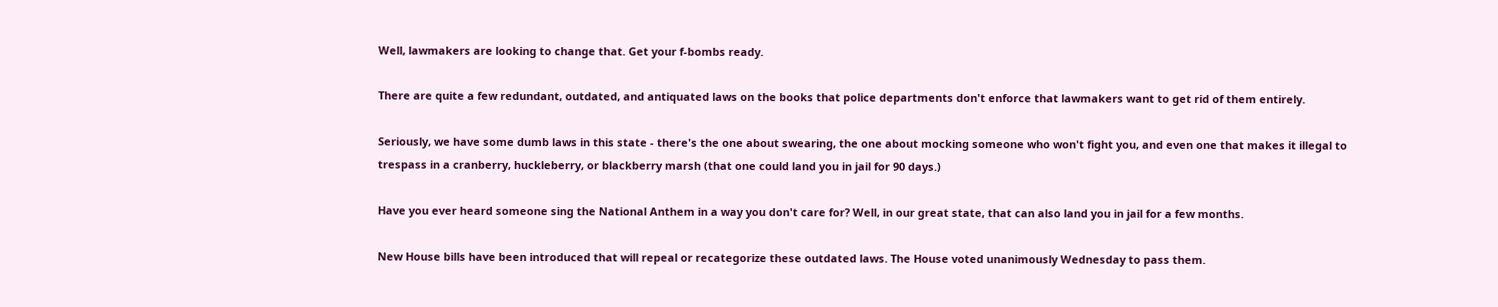Well, lawmakers are looking to change that. Get your f-bombs ready.

There are quite a few redundant, outdated, and antiquated laws on the books that police departments don't enforce that lawmakers want to get rid of them entirely.

Seriously, we have some dumb laws in this state - there's the one about swearing, the one about mocking someone who won't fight you, and even one that makes it illegal to trespass in a cranberry, huckleberry, or blackberry marsh (that one could land you in jail for 90 days.)

Have you ever heard someone sing the National Anthem in a way you don't care for? Well, in our great state, that can also land you in jail for a few months.

New House bills have been introduced that will repeal or recategorize these outdated laws. The House voted unanimously Wednesday to pass them.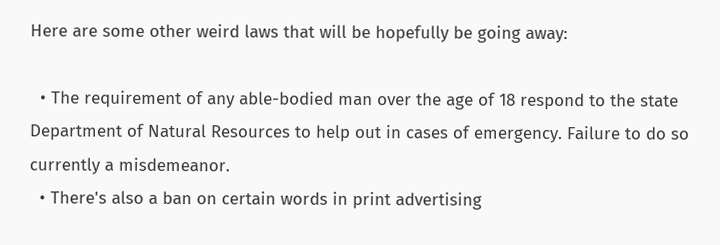Here are some other weird laws that will be hopefully be going away:

  • The requirement of any able-bodied man over the age of 18 respond to the state Department of Natural Resources to help out in cases of emergency. Failure to do so currently a misdemeanor.
  • There's also a ban on certain words in print advertising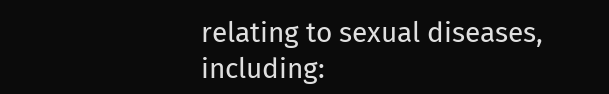relating to sexual diseases, including: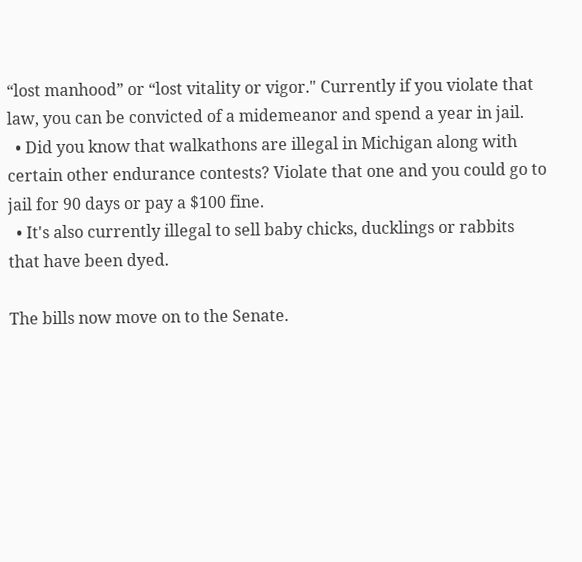“lost manhood” or “lost vitality or vigor." Currently if you violate that law, you can be convicted of a midemeanor and spend a year in jail.
  • Did you know that walkathons are illegal in Michigan along with certain other endurance contests? Violate that one and you could go to jail for 90 days or pay a $100 fine.
  • It's also currently illegal to sell baby chicks, ducklings or rabbits that have been dyed.

The bills now move on to the Senate.